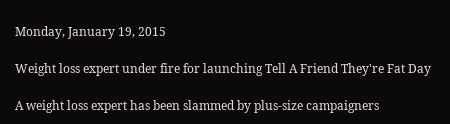Monday, January 19, 2015

Weight loss expert under fire for launching Tell A Friend They're Fat Day

A weight loss expert has been slammed by plus-size campaigners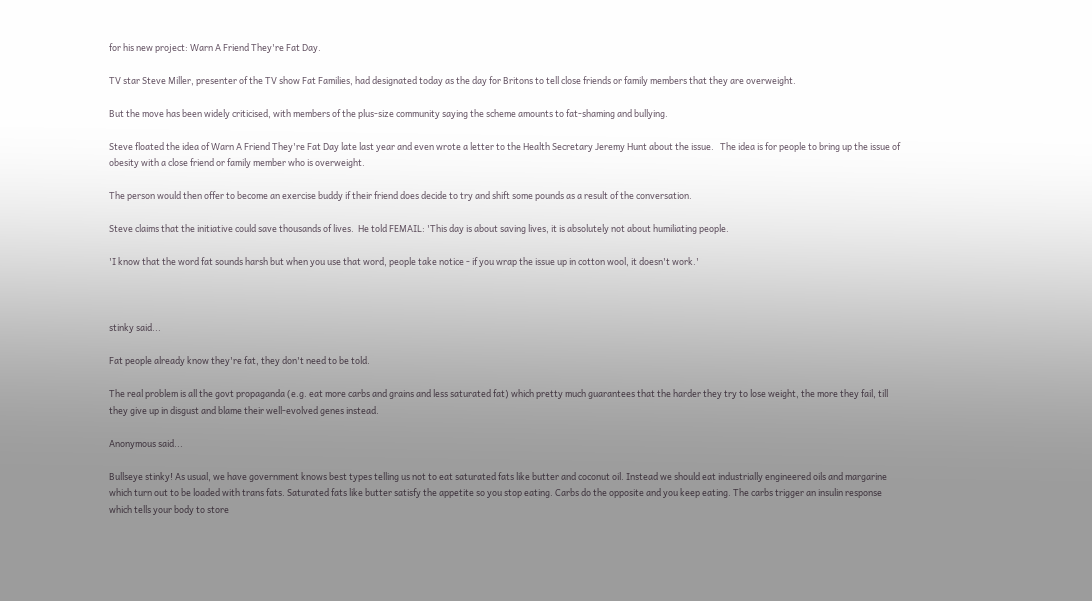for his new project: Warn A Friend They're Fat Day.

TV star Steve Miller, presenter of the TV show Fat Families, had designated today as the day for Britons to tell close friends or family members that they are overweight.

But the move has been widely criticised, with members of the plus-size community saying the scheme amounts to fat-shaming and bullying.

Steve floated the idea of Warn A Friend They're Fat Day late last year and even wrote a letter to the Health Secretary Jeremy Hunt about the issue.   The idea is for people to bring up the issue of obesity with a close friend or family member who is overweight.

The person would then offer to become an exercise buddy if their friend does decide to try and shift some pounds as a result of the conversation.

Steve claims that the initiative could save thousands of lives.  He told FEMAIL: 'This day is about saving lives, it is absolutely not about humiliating people.

'I know that the word fat sounds harsh but when you use that word, people take notice - if you wrap the issue up in cotton wool, it doesn't work.'



stinky said...

Fat people already know they're fat, they don't need to be told.

The real problem is all the govt propaganda (e.g. eat more carbs and grains and less saturated fat) which pretty much guarantees that the harder they try to lose weight, the more they fail, till they give up in disgust and blame their well-evolved genes instead.

Anonymous said...

Bullseye stinky! As usual, we have government knows best types telling us not to eat saturated fats like butter and coconut oil. Instead we should eat industrially engineered oils and margarine which turn out to be loaded with trans fats. Saturated fats like butter satisfy the appetite so you stop eating. Carbs do the opposite and you keep eating. The carbs trigger an insulin response which tells your body to store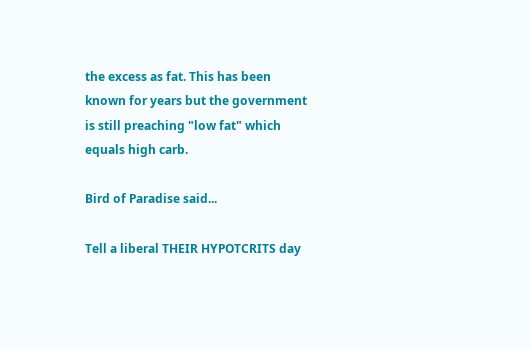the excess as fat. This has been known for years but the government is still preaching "low fat" which equals high carb.

Bird of Paradise said...

Tell a liberal THEIR HYPOTCRITS day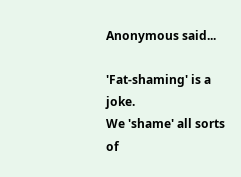Anonymous said...

'Fat-shaming' is a joke.
We 'shame' all sorts of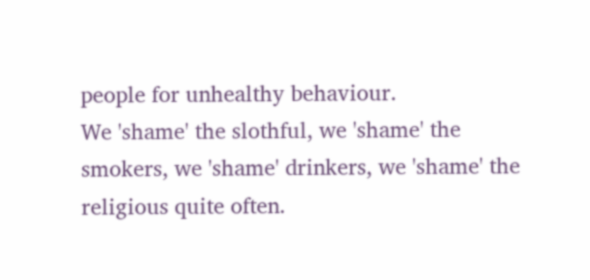people for unhealthy behaviour.
We 'shame' the slothful, we 'shame' the smokers, we 'shame' drinkers, we 'shame' the religious quite often.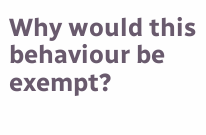Why would this behaviour be exempt?